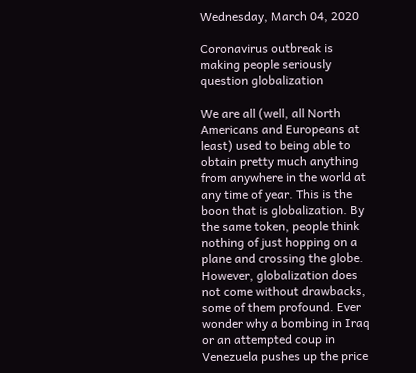Wednesday, March 04, 2020

Coronavirus outbreak is making people seriously question globalization

We are all (well, all North Americans and Europeans at least) used to being able to obtain pretty much anything from anywhere in the world at any time of year. This is the boon that is globalization. By the same token, people think nothing of just hopping on a plane and crossing the globe.
However, globalization does not come without drawbacks, some of them profound. Ever wonder why a bombing in Iraq or an attempted coup in Venezuela pushes up the price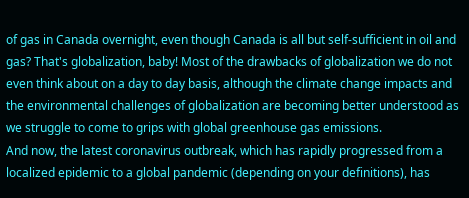of gas in Canada overnight, even though Canada is all but self-sufficient in oil and gas? That's globalization, baby! Most of the drawbacks of globalization we do not even think about on a day to day basis, although the climate change impacts and the environmental challenges of globalization are becoming better understood as we struggle to come to grips with global greenhouse gas emissions.
And now, the latest coronavirus outbreak, which has rapidly progressed from a localized epidemic to a global pandemic (depending on your definitions), has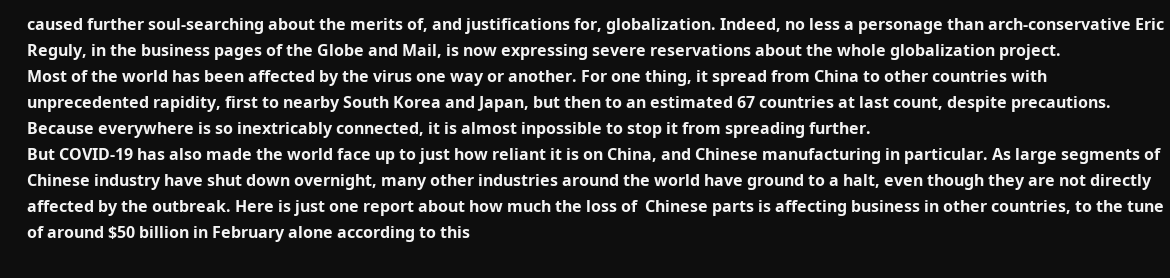caused further soul-searching about the merits of, and justifications for, globalization. Indeed, no less a personage than arch-conservative Eric Reguly, in the business pages of the Globe and Mail, is now expressing severe reservations about the whole globalization project.
Most of the world has been affected by the virus one way or another. For one thing, it spread from China to other countries with unprecedented rapidity, first to nearby South Korea and Japan, but then to an estimated 67 countries at last count, despite precautions. Because everywhere is so inextricably connected, it is almost inpossible to stop it from spreading further.
But COVID-19 has also made the world face up to just how reliant it is on China, and Chinese manufacturing in particular. As large segments of Chinese industry have shut down overnight, many other industries around the world have ground to a halt, even though they are not directly affected by the outbreak. Here is just one report about how much the loss of  Chinese parts is affecting business in other countries, to the tune of around $50 billion in February alone according to this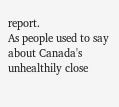report.
As people used to say about Canada's unhealthily close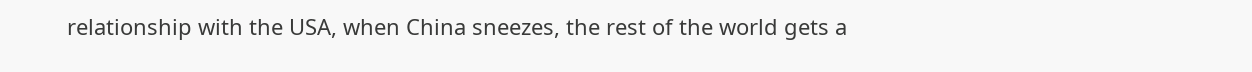relationship with the USA, when China sneezes, the rest of the world gets a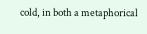cold, in both a metaphorical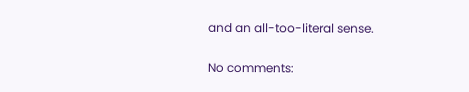and an all-too-literal sense.

No comments: